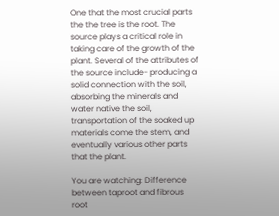One that the most crucial parts the the tree is the root. The source plays a critical role in taking care of the growth of the plant. Several of the attributes of the source include- producing a solid connection with the soil, absorbing the minerals and water native the soil, transportation of the soaked up materials come the stem, and eventually various other parts that the plant.

You are watching: Difference between taproot and fibrous root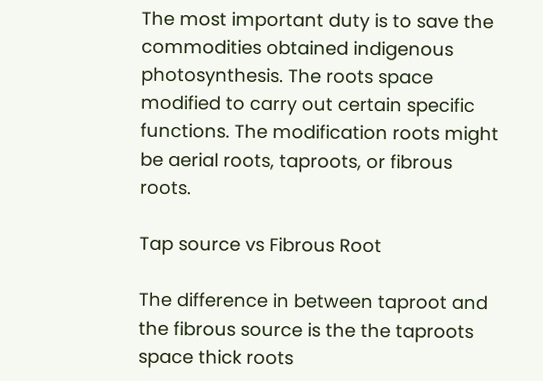The most important duty is to save the commodities obtained indigenous photosynthesis. The roots space modified to carry out certain specific functions. The modification roots might be aerial roots, taproots, or fibrous roots.

Tap source vs Fibrous Root

The difference in between taproot and the fibrous source is the the taproots space thick roots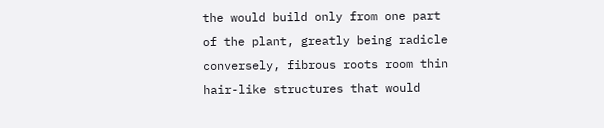the would build only from one part of the plant, greatly being radicle conversely, fibrous roots room thin hair-like structures that would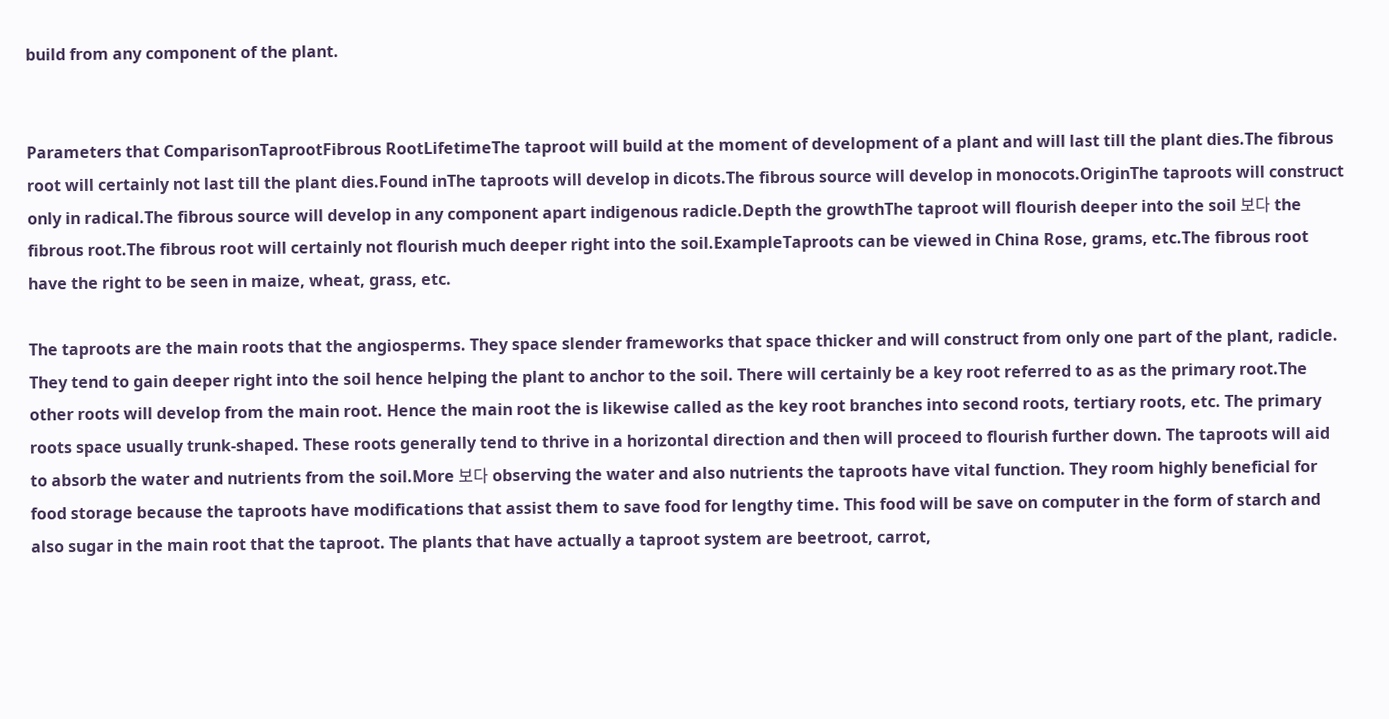build from any component of the plant.


Parameters that ComparisonTaprootFibrous RootLifetimeThe taproot will build at the moment of development of a plant and will last till the plant dies.The fibrous root will certainly not last till the plant dies.Found inThe taproots will develop in dicots.The fibrous source will develop in monocots.OriginThe taproots will construct only in radical.The fibrous source will develop in any component apart indigenous radicle.Depth the growthThe taproot will flourish deeper into the soil 보다 the fibrous root.The fibrous root will certainly not flourish much deeper right into the soil.ExampleTaproots can be viewed in China Rose, grams, etc.The fibrous root have the right to be seen in maize, wheat, grass, etc.

The taproots are the main roots that the angiosperms. They space slender frameworks that space thicker and will construct from only one part of the plant, radicle. They tend to gain deeper right into the soil hence helping the plant to anchor to the soil. There will certainly be a key root referred to as as the primary root.The other roots will develop from the main root. Hence the main root the is likewise called as the key root branches into second roots, tertiary roots, etc. The primary roots space usually trunk-shaped. These roots generally tend to thrive in a horizontal direction and then will proceed to flourish further down. The taproots will aid to absorb the water and nutrients from the soil.More 보다 observing the water and also nutrients the taproots have vital function. They room highly beneficial for food storage because the taproots have modifications that assist them to save food for lengthy time. This food will be save on computer in the form of starch and also sugar in the main root that the taproot. The plants that have actually a taproot system are beetroot, carrot,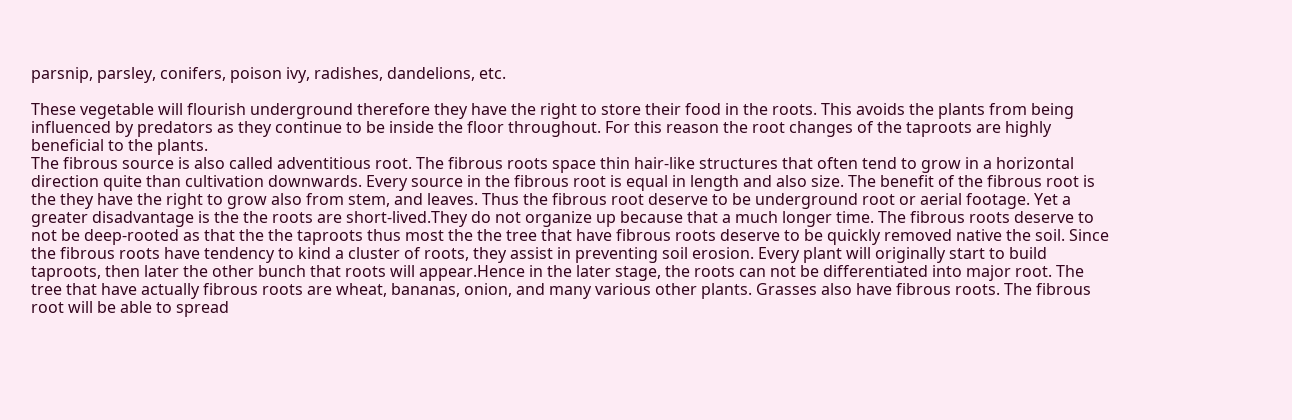parsnip, parsley, conifers, poison ivy, radishes, dandelions, etc.

These vegetable will flourish underground therefore they have the right to store their food in the roots. This avoids the plants from being influenced by predators as they continue to be inside the floor throughout. For this reason the root changes of the taproots are highly beneficial to the plants.
The fibrous source is also called adventitious root. The fibrous roots space thin hair-like structures that often tend to grow in a horizontal direction quite than cultivation downwards. Every source in the fibrous root is equal in length and also size. The benefit of the fibrous root is the they have the right to grow also from stem, and leaves. Thus the fibrous root deserve to be underground root or aerial footage. Yet a greater disadvantage is the the roots are short-lived.They do not organize up because that a much longer time. The fibrous roots deserve to not be deep-rooted as that the the taproots thus most the the tree that have fibrous roots deserve to be quickly removed native the soil. Since the fibrous roots have tendency to kind a cluster of roots, they assist in preventing soil erosion. Every plant will originally start to build taproots, then later the other bunch that roots will appear.Hence in the later stage, the roots can not be differentiated into major root. The tree that have actually fibrous roots are wheat, bananas, onion, and many various other plants. Grasses also have fibrous roots. The fibrous root will be able to spread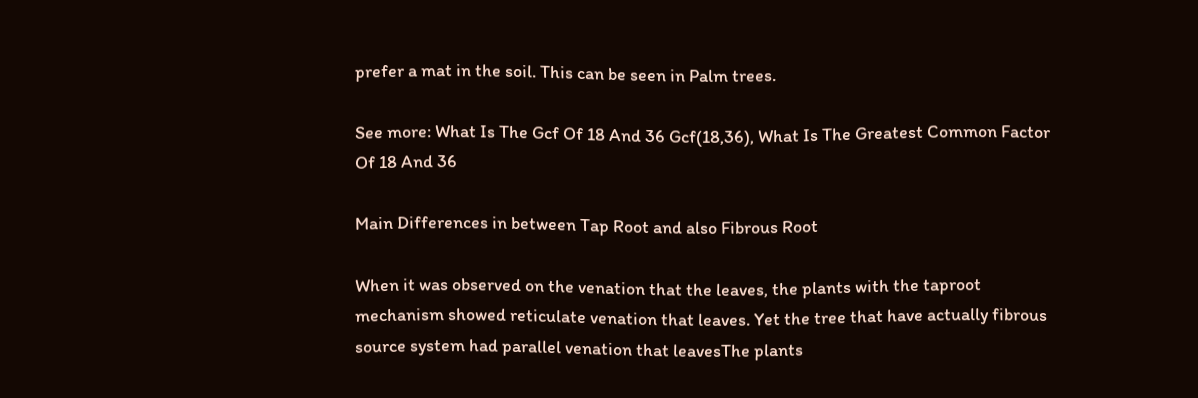prefer a mat in the soil. This can be seen in Palm trees.

See more: What Is The Gcf Of 18 And 36 Gcf(18,36), What Is The Greatest Common Factor Of 18 And 36

Main Differences in between Tap Root and also Fibrous Root

When it was observed on the venation that the leaves, the plants with the taproot mechanism showed reticulate venation that leaves. Yet the tree that have actually fibrous source system had parallel venation that leavesThe plants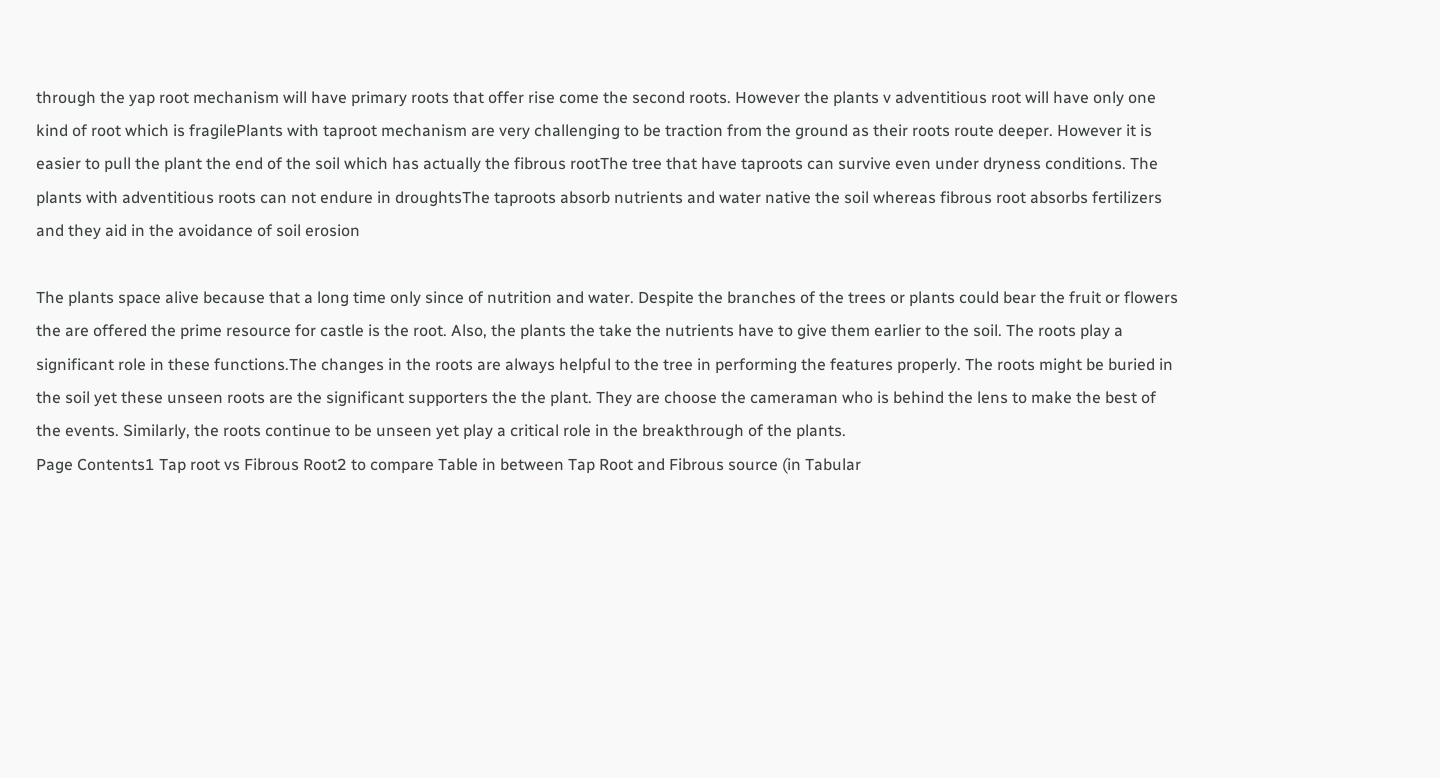through the yap root mechanism will have primary roots that offer rise come the second roots. However the plants v adventitious root will have only one kind of root which is fragilePlants with taproot mechanism are very challenging to be traction from the ground as their roots route deeper. However it is easier to pull the plant the end of the soil which has actually the fibrous rootThe tree that have taproots can survive even under dryness conditions. The plants with adventitious roots can not endure in droughtsThe taproots absorb nutrients and water native the soil whereas fibrous root absorbs fertilizers and they aid in the avoidance of soil erosion

The plants space alive because that a long time only since of nutrition and water. Despite the branches of the trees or plants could bear the fruit or flowers the are offered the prime resource for castle is the root. Also, the plants the take the nutrients have to give them earlier to the soil. The roots play a significant role in these functions.The changes in the roots are always helpful to the tree in performing the features properly. The roots might be buried in the soil yet these unseen roots are the significant supporters the the plant. They are choose the cameraman who is behind the lens to make the best of the events. Similarly, the roots continue to be unseen yet play a critical role in the breakthrough of the plants.
Page Contents1 Tap root vs Fibrous Root2 to compare Table in between Tap Root and Fibrous source (in Tabular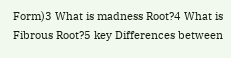Form)3 What is madness Root?4 What is Fibrous Root?5 key Differences between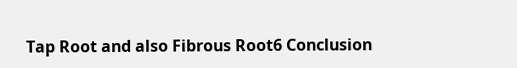Tap Root and also Fibrous Root6 Conclusion